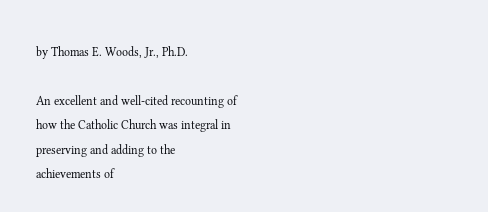by Thomas E. Woods, Jr., Ph.D.

An excellent and well-cited recounting of how the Catholic Church was integral in preserving and adding to the achievements of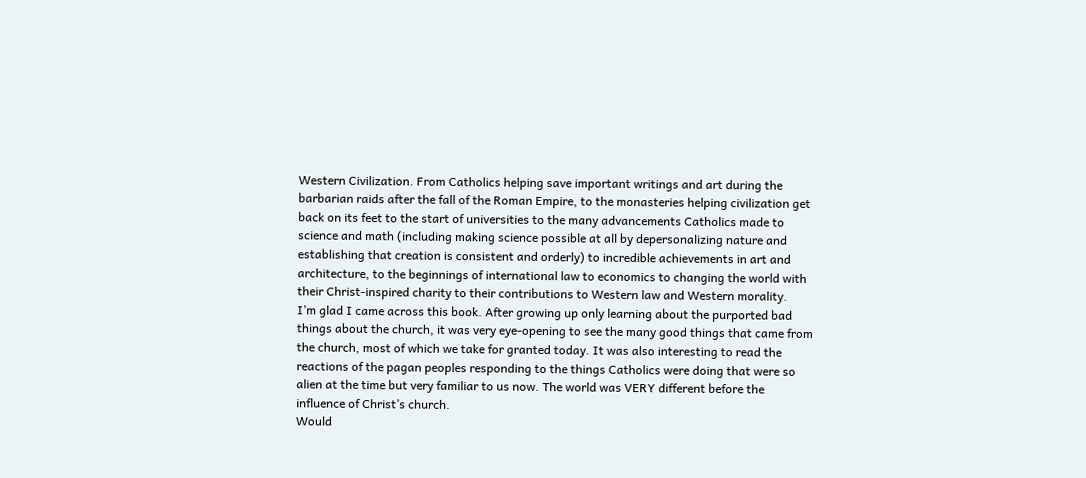Western Civilization. From Catholics helping save important writings and art during the barbarian raids after the fall of the Roman Empire, to the monasteries helping civilization get back on its feet to the start of universities to the many advancements Catholics made to science and math (including making science possible at all by depersonalizing nature and establishing that creation is consistent and orderly) to incredible achievements in art and architecture, to the beginnings of international law to economics to changing the world with their Christ-inspired charity to their contributions to Western law and Western morality.
I’m glad I came across this book. After growing up only learning about the purported bad things about the church, it was very eye-opening to see the many good things that came from the church, most of which we take for granted today. It was also interesting to read the reactions of the pagan peoples responding to the things Catholics were doing that were so alien at the time but very familiar to us now. The world was VERY different before the influence of Christ’s church.
Would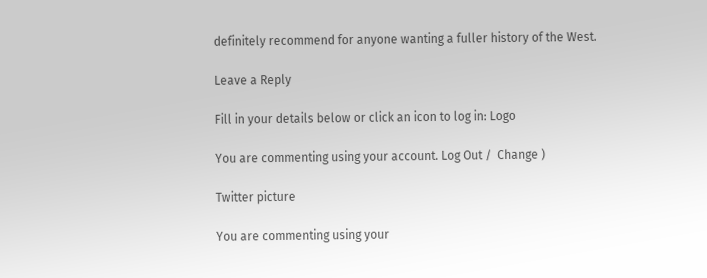definitely recommend for anyone wanting a fuller history of the West.

Leave a Reply

Fill in your details below or click an icon to log in: Logo

You are commenting using your account. Log Out /  Change )

Twitter picture

You are commenting using your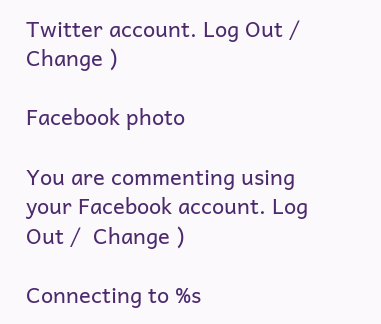Twitter account. Log Out /  Change )

Facebook photo

You are commenting using your Facebook account. Log Out /  Change )

Connecting to %s